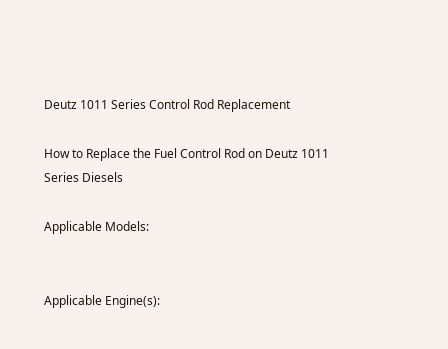Deutz 1011 Series Control Rod Replacement

How to Replace the Fuel Control Rod on Deutz 1011 Series Diesels

Applicable Models:


Applicable Engine(s):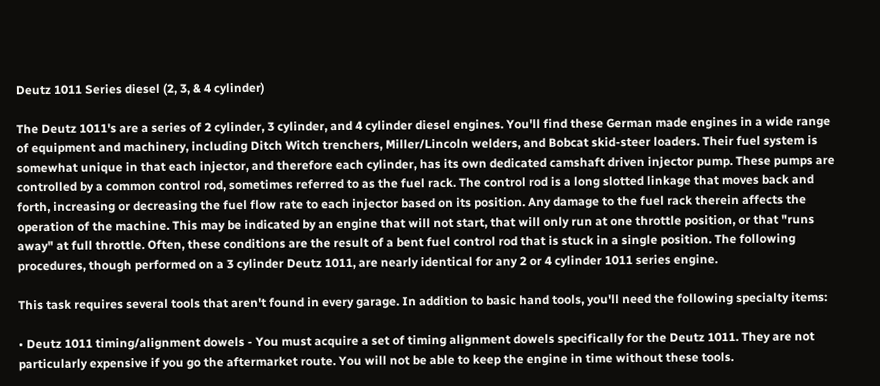Deutz 1011 Series diesel (2, 3, & 4 cylinder)

The Deutz 1011's are a series of 2 cylinder, 3 cylinder, and 4 cylinder diesel engines. You'll find these German made engines in a wide range of equipment and machinery, including Ditch Witch trenchers, Miller/Lincoln welders, and Bobcat skid-steer loaders. Their fuel system is somewhat unique in that each injector, and therefore each cylinder, has its own dedicated camshaft driven injector pump. These pumps are controlled by a common control rod, sometimes referred to as the fuel rack. The control rod is a long slotted linkage that moves back and forth, increasing or decreasing the fuel flow rate to each injector based on its position. Any damage to the fuel rack therein affects the operation of the machine. This may be indicated by an engine that will not start, that will only run at one throttle position, or that "runs away" at full throttle. Often, these conditions are the result of a bent fuel control rod that is stuck in a single position. The following procedures, though performed on a 3 cylinder Deutz 1011, are nearly identical for any 2 or 4 cylinder 1011 series engine.

This task requires several tools that aren't found in every garage. In addition to basic hand tools, you'll need the following specialty items:

• Deutz 1011 timing/alignment dowels - You must acquire a set of timing alignment dowels specifically for the Deutz 1011. They are not particularly expensive if you go the aftermarket route. You will not be able to keep the engine in time without these tools.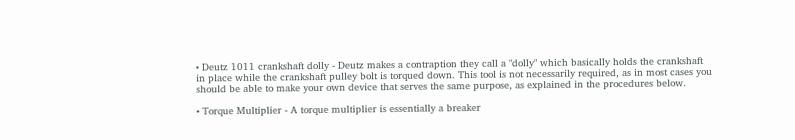• Deutz 1011 crankshaft dolly - Deutz makes a contraption they call a "dolly" which basically holds the crankshaft in place while the crankshaft pulley bolt is torqued down. This tool is not necessarily required, as in most cases you should be able to make your own device that serves the same purpose, as explained in the procedures below.

• Torque Multiplier - A torque multiplier is essentially a breaker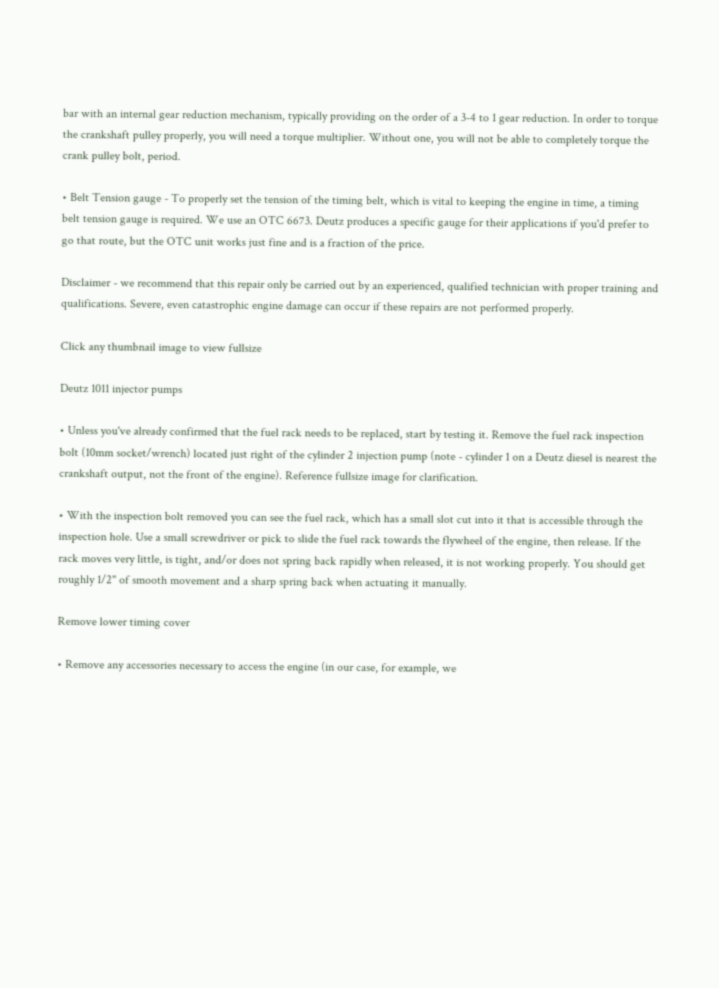bar with an internal gear reduction mechanism, typically providing on the order of a 3-4 to 1 gear reduction. In order to torque the crankshaft pulley properly, you will need a torque multiplier. Without one, you will not be able to completely torque the crank pulley bolt, period.

• Belt Tension gauge - To properly set the tension of the timing belt, which is vital to keeping the engine in time, a timing belt tension gauge is required. We use an OTC 6673. Deutz produces a specific gauge for their applications if you'd prefer to go that route, but the OTC unit works just fine and is a fraction of the price.

Disclaimer - we recommend that this repair only be carried out by an experienced, qualified technician with proper training and qualifications. Severe, even catastrophic engine damage can occur if these repairs are not performed properly.

Click any thumbnail image to view fullsize

Deutz 1011 injector pumps

• Unless you've already confirmed that the fuel rack needs to be replaced, start by testing it. Remove the fuel rack inspection bolt (10mm socket/wrench) located just right of the cylinder 2 injection pump (note - cylinder 1 on a Deutz diesel is nearest the crankshaft output, not the front of the engine). Reference fullsize image for clarification.

• With the inspection bolt removed you can see the fuel rack, which has a small slot cut into it that is accessible through the inspection hole. Use a small screwdriver or pick to slide the fuel rack towards the flywheel of the engine, then release. If the rack moves very little, is tight, and/or does not spring back rapidly when released, it is not working properly. You should get roughly 1/2" of smooth movement and a sharp spring back when actuating it manually.

Remove lower timing cover

• Remove any accessories necessary to access the engine (in our case, for example, we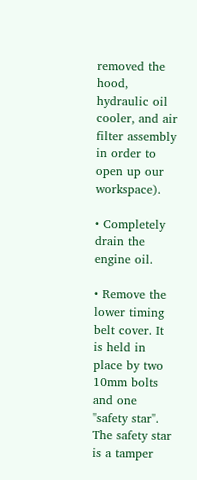removed the hood, hydraulic oil cooler, and air filter assembly in order to open up our workspace).

• Completely drain the engine oil.

• Remove the lower timing belt cover. It is held in place by two 10mm bolts and one "safety star". The safety star is a tamper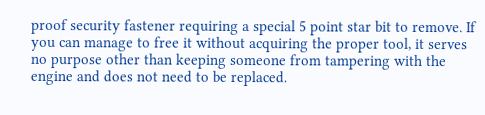proof security fastener requiring a special 5 point star bit to remove. If you can manage to free it without acquiring the proper tool, it serves no purpose other than keeping someone from tampering with the engine and does not need to be replaced.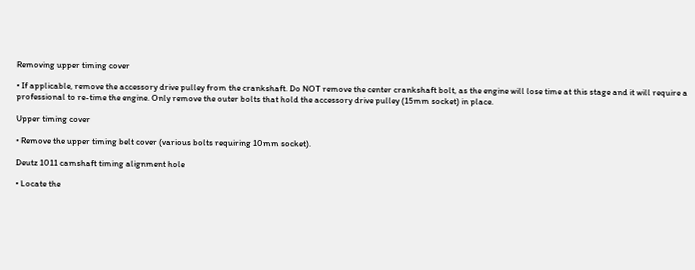Removing upper timing cover

• If applicable, remove the accessory drive pulley from the crankshaft. Do NOT remove the center crankshaft bolt, as the engine will lose time at this stage and it will require a professional to re-time the engine. Only remove the outer bolts that hold the accessory drive pulley (15mm socket) in place.

Upper timing cover

• Remove the upper timing belt cover (various bolts requiring 10mm socket).

Deutz 1011 camshaft timing alignment hole

• Locate the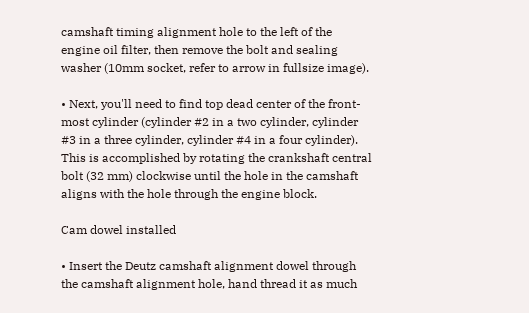camshaft timing alignment hole to the left of the engine oil filter, then remove the bolt and sealing washer (10mm socket, refer to arrow in fullsize image).

• Next, you'll need to find top dead center of the front-most cylinder (cylinder #2 in a two cylinder, cylinder #3 in a three cylinder, cylinder #4 in a four cylinder). This is accomplished by rotating the crankshaft central bolt (32 mm) clockwise until the hole in the camshaft aligns with the hole through the engine block.

Cam dowel installed

• Insert the Deutz camshaft alignment dowel through the camshaft alignment hole, hand thread it as much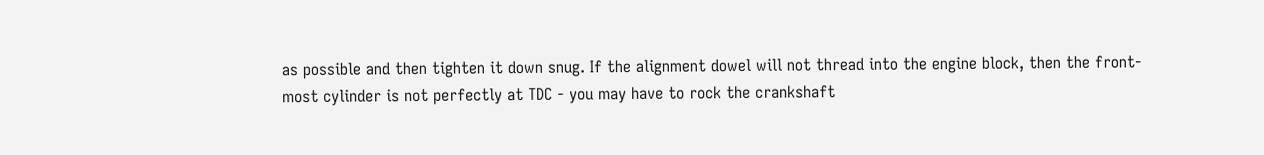as possible and then tighten it down snug. If the alignment dowel will not thread into the engine block, then the front-most cylinder is not perfectly at TDC - you may have to rock the crankshaft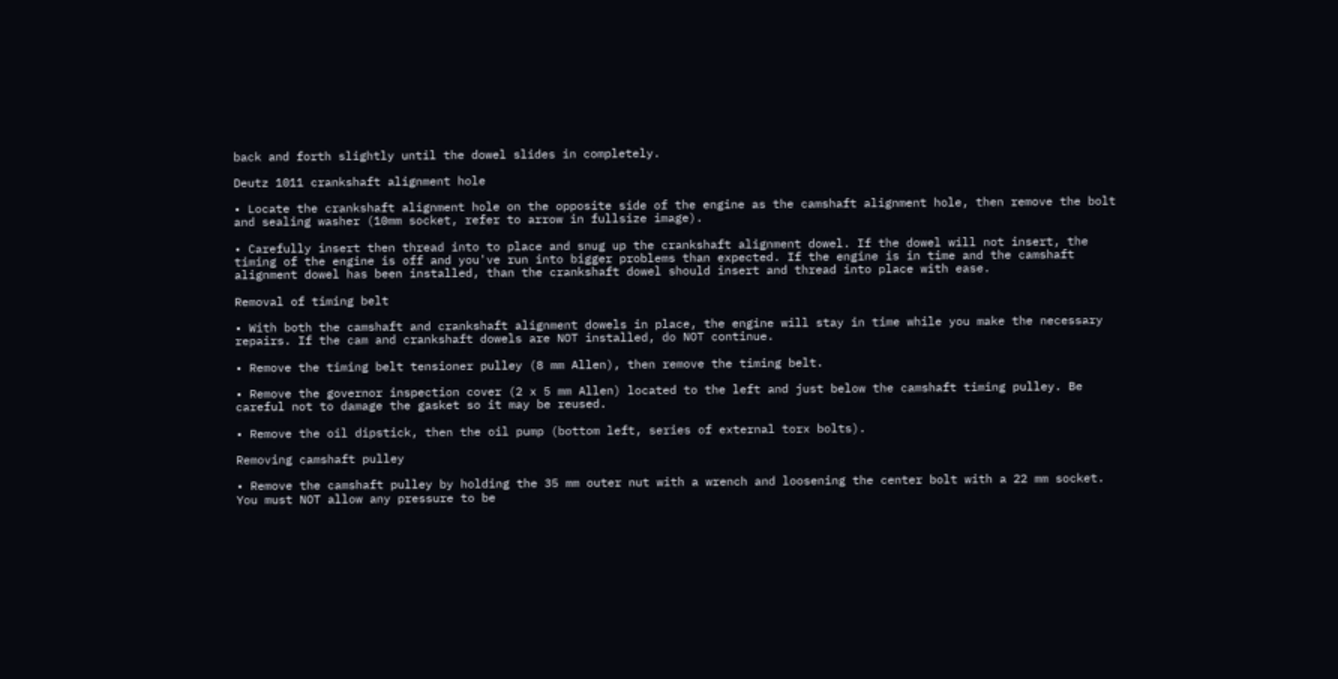back and forth slightly until the dowel slides in completely.

Deutz 1011 crankshaft alignment hole

• Locate the crankshaft alignment hole on the opposite side of the engine as the camshaft alignment hole, then remove the bolt and sealing washer (10mm socket, refer to arrow in fullsize image).

• Carefully insert then thread into to place and snug up the crankshaft alignment dowel. If the dowel will not insert, the timing of the engine is off and you've run into bigger problems than expected. If the engine is in time and the camshaft alignment dowel has been installed, than the crankshaft dowel should insert and thread into place with ease.

Removal of timing belt

• With both the camshaft and crankshaft alignment dowels in place, the engine will stay in time while you make the necessary repairs. If the cam and crankshaft dowels are NOT installed, do NOT continue.

• Remove the timing belt tensioner pulley (8 mm Allen), then remove the timing belt.

• Remove the governor inspection cover (2 x 5 mm Allen) located to the left and just below the camshaft timing pulley. Be careful not to damage the gasket so it may be reused.

• Remove the oil dipstick, then the oil pump (bottom left, series of external torx bolts).

Removing camshaft pulley

• Remove the camshaft pulley by holding the 35 mm outer nut with a wrench and loosening the center bolt with a 22 mm socket. You must NOT allow any pressure to be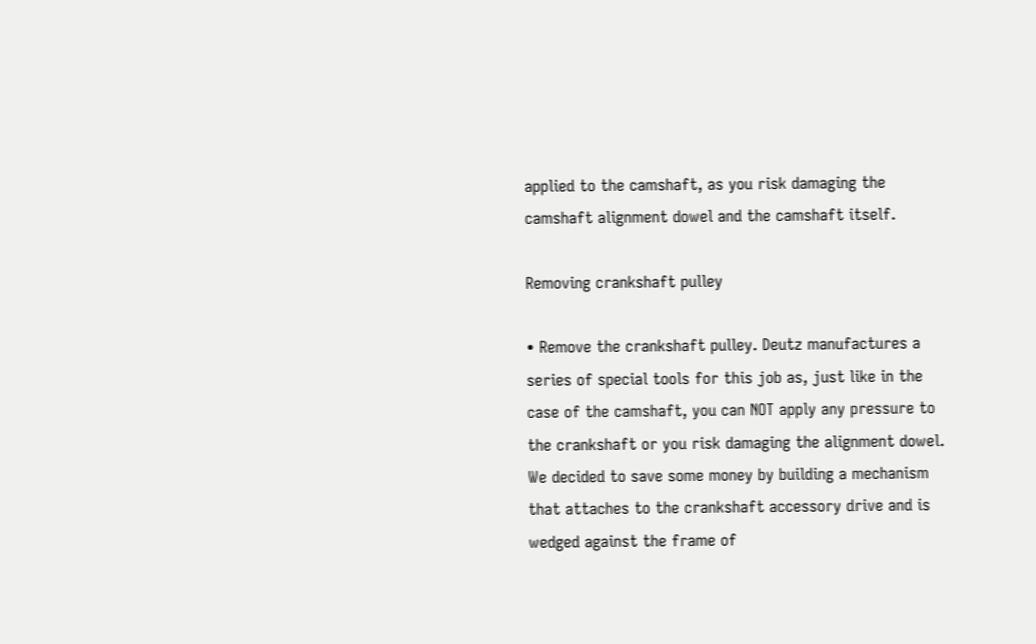applied to the camshaft, as you risk damaging the camshaft alignment dowel and the camshaft itself.

Removing crankshaft pulley

• Remove the crankshaft pulley. Deutz manufactures a series of special tools for this job as, just like in the case of the camshaft, you can NOT apply any pressure to the crankshaft or you risk damaging the alignment dowel. We decided to save some money by building a mechanism that attaches to the crankshaft accessory drive and is wedged against the frame of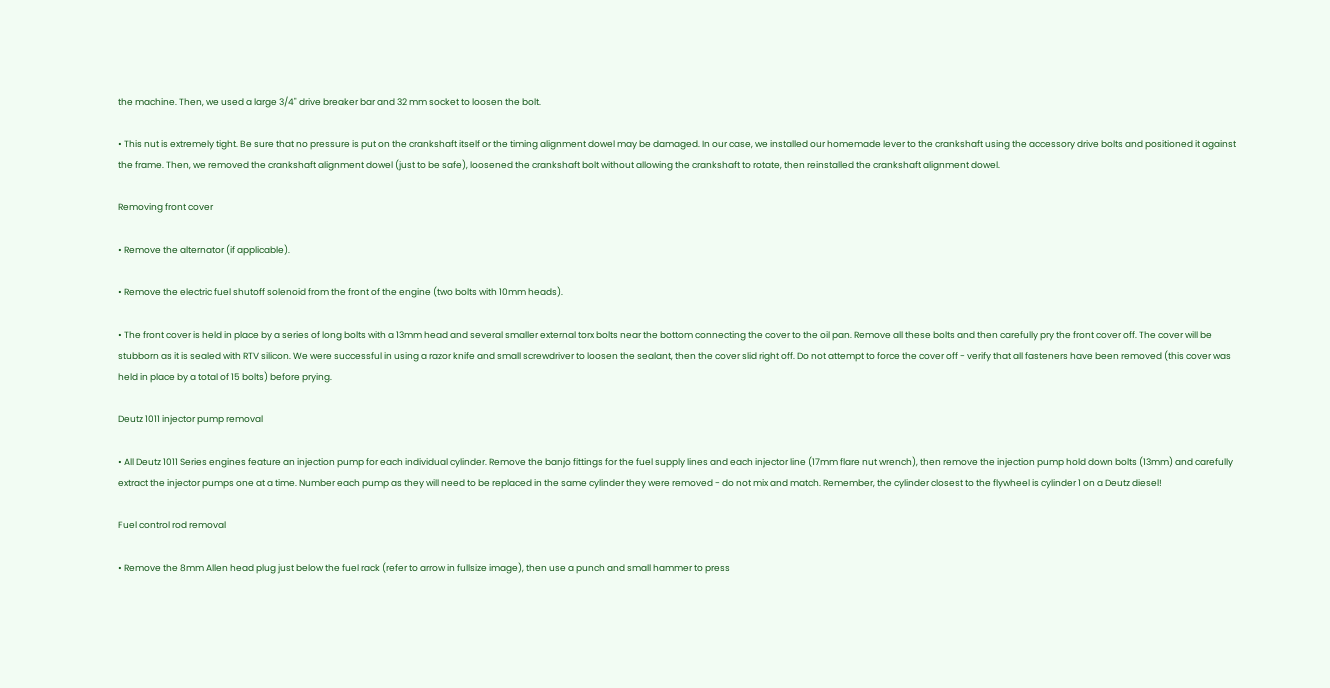the machine. Then, we used a large 3/4" drive breaker bar and 32 mm socket to loosen the bolt.

• This nut is extremely tight. Be sure that no pressure is put on the crankshaft itself or the timing alignment dowel may be damaged. In our case, we installed our homemade lever to the crankshaft using the accessory drive bolts and positioned it against the frame. Then, we removed the crankshaft alignment dowel (just to be safe), loosened the crankshaft bolt without allowing the crankshaft to rotate, then reinstalled the crankshaft alignment dowel.

Removing front cover

• Remove the alternator (if applicable).

• Remove the electric fuel shutoff solenoid from the front of the engine (two bolts with 10mm heads).

• The front cover is held in place by a series of long bolts with a 13mm head and several smaller external torx bolts near the bottom connecting the cover to the oil pan. Remove all these bolts and then carefully pry the front cover off. The cover will be stubborn as it is sealed with RTV silicon. We were successful in using a razor knife and small screwdriver to loosen the sealant, then the cover slid right off. Do not attempt to force the cover off - verify that all fasteners have been removed (this cover was held in place by a total of 15 bolts) before prying.

Deutz 1011 injector pump removal

• All Deutz 1011 Series engines feature an injection pump for each individual cylinder. Remove the banjo fittings for the fuel supply lines and each injector line (17mm flare nut wrench), then remove the injection pump hold down bolts (13mm) and carefully extract the injector pumps one at a time. Number each pump as they will need to be replaced in the same cylinder they were removed - do not mix and match. Remember, the cylinder closest to the flywheel is cylinder 1 on a Deutz diesel!

Fuel control rod removal

• Remove the 8mm Allen head plug just below the fuel rack (refer to arrow in fullsize image), then use a punch and small hammer to press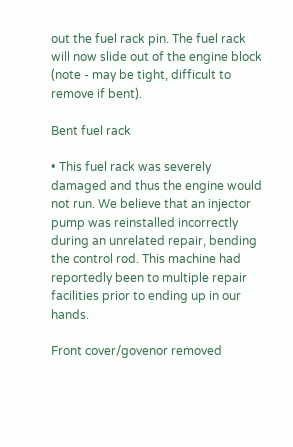out the fuel rack pin. The fuel rack will now slide out of the engine block (note - may be tight, difficult to remove if bent).

Bent fuel rack

• This fuel rack was severely damaged and thus the engine would not run. We believe that an injector pump was reinstalled incorrectly during an unrelated repair, bending the control rod. This machine had reportedly been to multiple repair facilities prior to ending up in our hands.

Front cover/govenor removed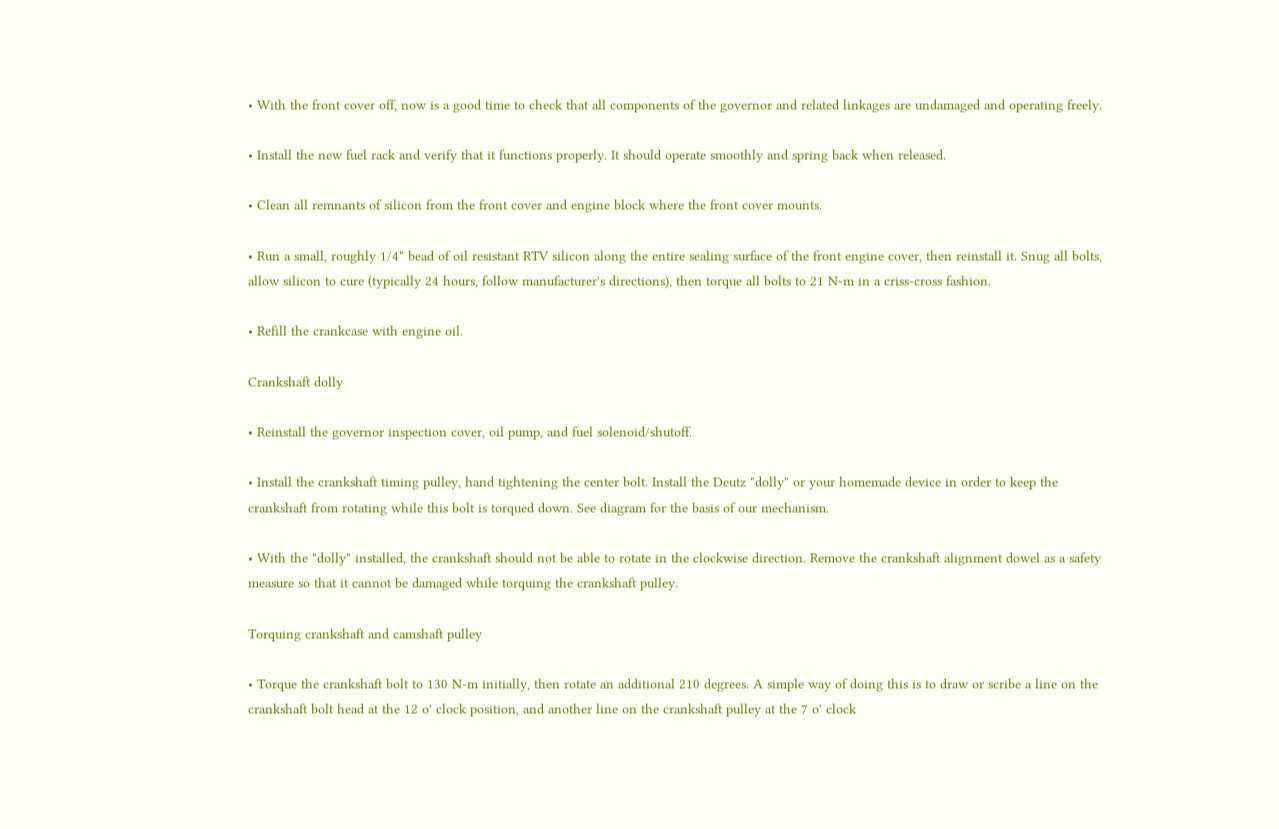• With the front cover off, now is a good time to check that all components of the governor and related linkages are undamaged and operating freely.

• Install the new fuel rack and verify that it functions properly. It should operate smoothly and spring back when released.

• Clean all remnants of silicon from the front cover and engine block where the front cover mounts.

• Run a small, roughly 1/4" bead of oil resistant RTV silicon along the entire sealing surface of the front engine cover, then reinstall it. Snug all bolts, allow silicon to cure (typically 24 hours, follow manufacturer's directions), then torque all bolts to 21 N-m in a criss-cross fashion.

• Refill the crankcase with engine oil.

Crankshaft dolly

• Reinstall the governor inspection cover, oil pump, and fuel solenoid/shutoff.

• Install the crankshaft timing pulley, hand tightening the center bolt. Install the Deutz "dolly" or your homemade device in order to keep the crankshaft from rotating while this bolt is torqued down. See diagram for the basis of our mechanism.

• With the "dolly" installed, the crankshaft should not be able to rotate in the clockwise direction. Remove the crankshaft alignment dowel as a safety measure so that it cannot be damaged while torquing the crankshaft pulley.

Torquing crankshaft and camshaft pulley

• Torque the crankshaft bolt to 130 N-m initially, then rotate an additional 210 degrees. A simple way of doing this is to draw or scribe a line on the crankshaft bolt head at the 12 o' clock position, and another line on the crankshaft pulley at the 7 o' clock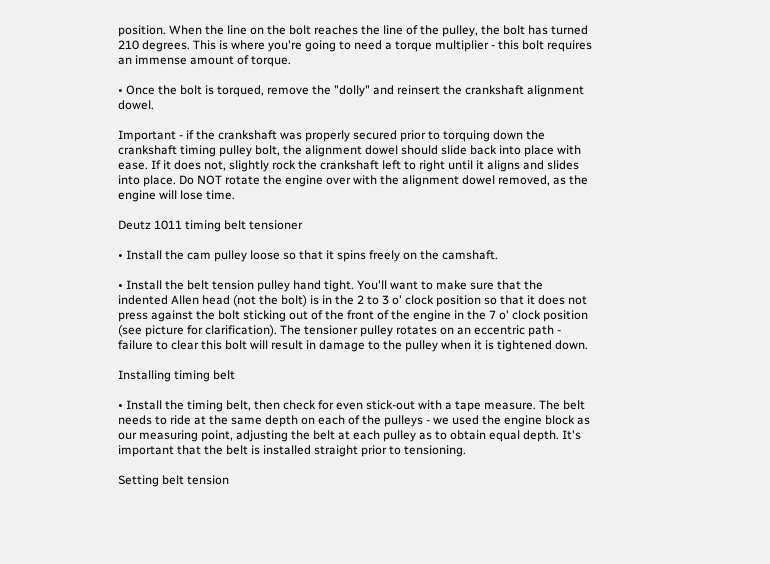position. When the line on the bolt reaches the line of the pulley, the bolt has turned 210 degrees. This is where you're going to need a torque multiplier - this bolt requires an immense amount of torque.

• Once the bolt is torqued, remove the "dolly" and reinsert the crankshaft alignment dowel.

Important - if the crankshaft was properly secured prior to torquing down the crankshaft timing pulley bolt, the alignment dowel should slide back into place with ease. If it does not, slightly rock the crankshaft left to right until it aligns and slides into place. Do NOT rotate the engine over with the alignment dowel removed, as the engine will lose time.

Deutz 1011 timing belt tensioner

• Install the cam pulley loose so that it spins freely on the camshaft.

• Install the belt tension pulley hand tight. You'll want to make sure that the indented Allen head (not the bolt) is in the 2 to 3 o' clock position so that it does not press against the bolt sticking out of the front of the engine in the 7 o' clock position (see picture for clarification). The tensioner pulley rotates on an eccentric path - failure to clear this bolt will result in damage to the pulley when it is tightened down.

Installing timing belt

• Install the timing belt, then check for even stick-out with a tape measure. The belt needs to ride at the same depth on each of the pulleys - we used the engine block as our measuring point, adjusting the belt at each pulley as to obtain equal depth. It's important that the belt is installed straight prior to tensioning.

Setting belt tension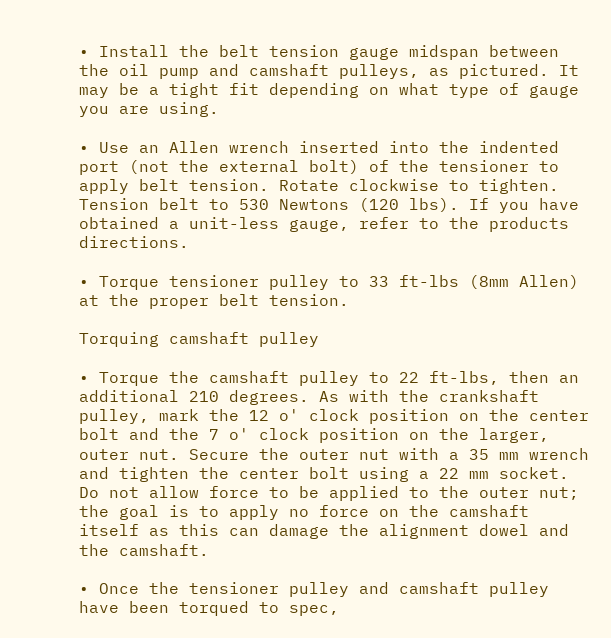• Install the belt tension gauge midspan between the oil pump and camshaft pulleys, as pictured. It may be a tight fit depending on what type of gauge you are using.

• Use an Allen wrench inserted into the indented port (not the external bolt) of the tensioner to apply belt tension. Rotate clockwise to tighten. Tension belt to 530 Newtons (120 lbs). If you have obtained a unit-less gauge, refer to the products directions.

• Torque tensioner pulley to 33 ft-lbs (8mm Allen) at the proper belt tension.

Torquing camshaft pulley

• Torque the camshaft pulley to 22 ft-lbs, then an additional 210 degrees. As with the crankshaft pulley, mark the 12 o' clock position on the center bolt and the 7 o' clock position on the larger, outer nut. Secure the outer nut with a 35 mm wrench and tighten the center bolt using a 22 mm socket. Do not allow force to be applied to the outer nut; the goal is to apply no force on the camshaft itself as this can damage the alignment dowel and the camshaft.

• Once the tensioner pulley and camshaft pulley have been torqued to spec,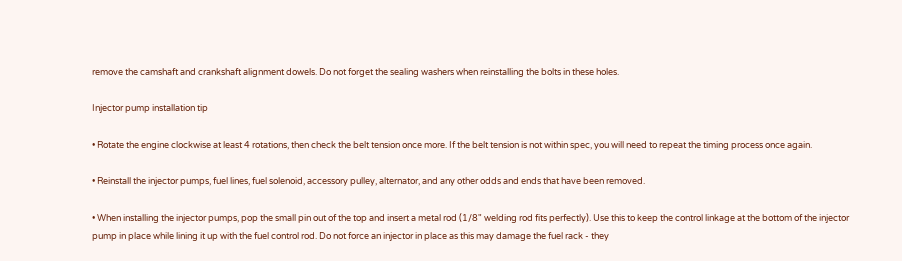remove the camshaft and crankshaft alignment dowels. Do not forget the sealing washers when reinstalling the bolts in these holes.

Injector pump installation tip

• Rotate the engine clockwise at least 4 rotations, then check the belt tension once more. If the belt tension is not within spec, you will need to repeat the timing process once again.

• Reinstall the injector pumps, fuel lines, fuel solenoid, accessory pulley, alternator, and any other odds and ends that have been removed.

• When installing the injector pumps, pop the small pin out of the top and insert a metal rod (1/8" welding rod fits perfectly). Use this to keep the control linkage at the bottom of the injector pump in place while lining it up with the fuel control rod. Do not force an injector in place as this may damage the fuel rack - they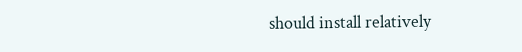should install relatively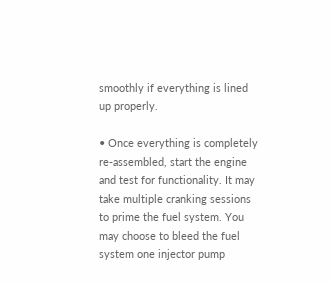smoothly if everything is lined up properly.

• Once everything is completely re-assembled, start the engine and test for functionality. It may take multiple cranking sessions to prime the fuel system. You may choose to bleed the fuel system one injector pump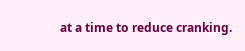at a time to reduce cranking.